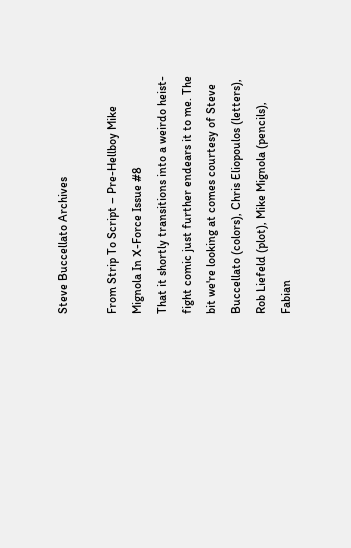Steve Buccellato Archives

From Strip To Script – Pre-Hellboy Mike Mignola In X-Force Issue #8
That it shortly transitions into a weirdo heist-fight comic just further endears it to me. The bit we're looking at comes courtesy of Steve Buccellato (colors), Chris Eliopoulos (letters), Rob Liefeld (plot), Mike Mignola (pencils), Fabian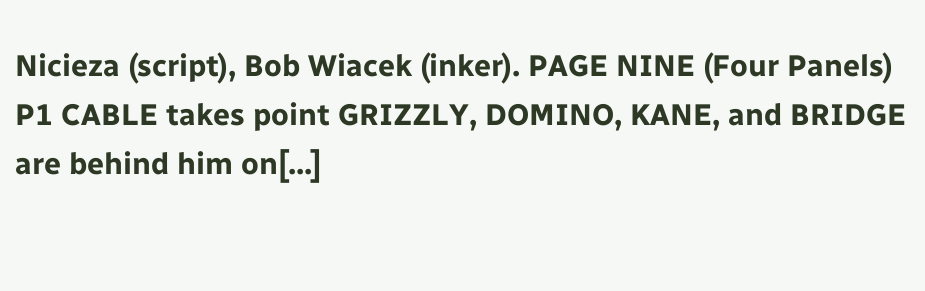Nicieza (script), Bob Wiacek (inker). PAGE NINE (Four Panels) P1 CABLE takes point GRIZZLY, DOMINO, KANE, and BRIDGE are behind him on[...]